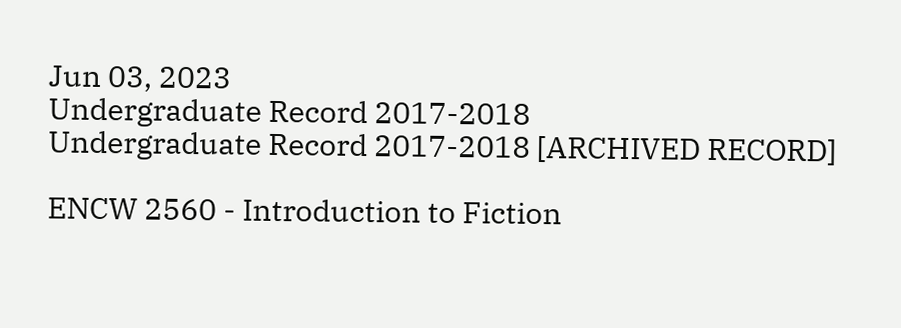Jun 03, 2023
Undergraduate Record 2017-2018
Undergraduate Record 2017-2018 [ARCHIVED RECORD]

ENCW 2560 - Introduction to Fiction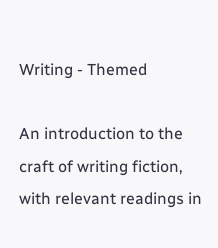Writing - Themed

An introduction to the craft of writing fiction, with relevant readings in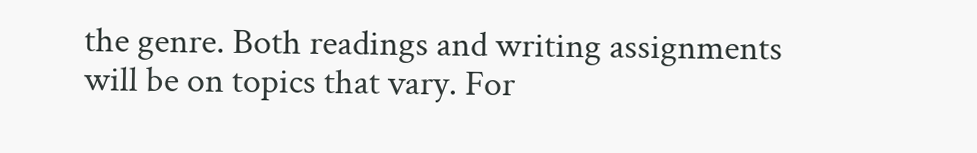the genre. Both readings and writing assignments will be on topics that vary. For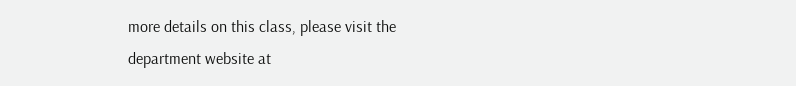more details on this class, please visit the department website at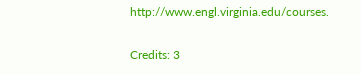http://www.engl.virginia.edu/courses.

Credits: 3